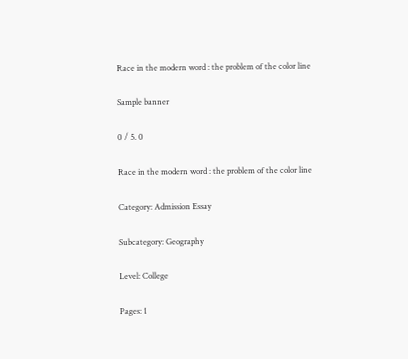Race in the modern word : the problem of the color line

Sample banner

0 / 5. 0

Race in the modern word : the problem of the color line

Category: Admission Essay

Subcategory: Geography

Level: College

Pages: 1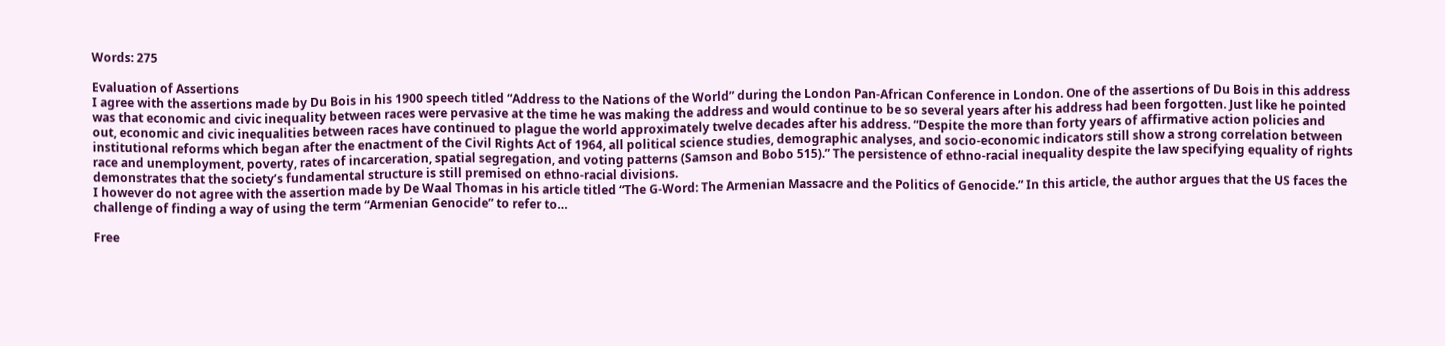Words: 275

Evaluation of Assertions
I agree with the assertions made by Du Bois in his 1900 speech titled “Address to the Nations of the World” during the London Pan-African Conference in London. One of the assertions of Du Bois in this address was that economic and civic inequality between races were pervasive at the time he was making the address and would continue to be so several years after his address had been forgotten. Just like he pointed out, economic and civic inequalities between races have continued to plague the world approximately twelve decades after his address. “Despite the more than forty years of affirmative action policies and institutional reforms which began after the enactment of the Civil Rights Act of 1964, all political science studies, demographic analyses, and socio-economic indicators still show a strong correlation between race and unemployment, poverty, rates of incarceration, spatial segregation, and voting patterns (Samson and Bobo 515).” The persistence of ethno-racial inequality despite the law specifying equality of rights demonstrates that the society’s fundamental structure is still premised on ethno-racial divisions.
I however do not agree with the assertion made by De Waal Thomas in his article titled “The G-Word: The Armenian Massacre and the Politics of Genocide.” In this article, the author argues that the US faces the challenge of finding a way of using the term “Armenian Genocide” to refer to…

Free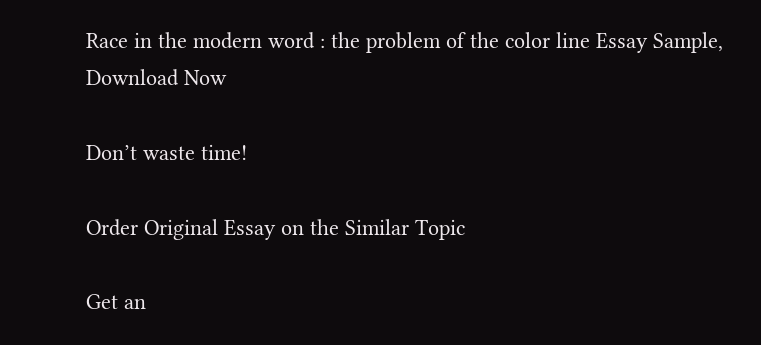Race in the modern word : the problem of the color line Essay Sample, Download Now

Don’t waste time!

Order Original Essay on the Similar Topic

Get an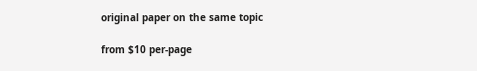original paper on the same topic

from $10 per-page